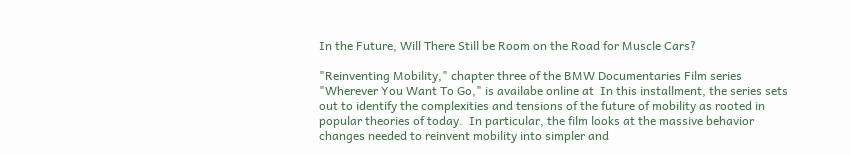In the Future, Will There Still be Room on the Road for Muscle Cars?

"Reinventing Mobility," chapter three of the BMW Documentaries Film series "Wherever You Want To Go," is availabe online at  In this installment, the series sets out to identify the complexities and tensions of the future of mobility as rooted in popular theories of today.  In particular, the film looks at the massive behavior changes needed to reinvent mobility into simpler and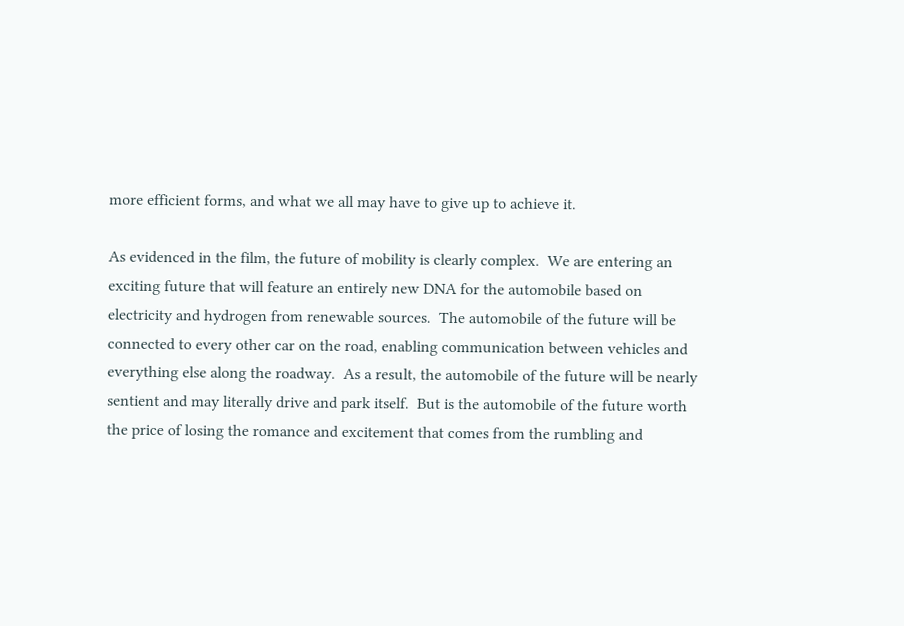more efficient forms, and what we all may have to give up to achieve it.

As evidenced in the film, the future of mobility is clearly complex.  We are entering an exciting future that will feature an entirely new DNA for the automobile based on electricity and hydrogen from renewable sources.  The automobile of the future will be connected to every other car on the road, enabling communication between vehicles and everything else along the roadway.  As a result, the automobile of the future will be nearly sentient and may literally drive and park itself.  But is the automobile of the future worth the price of losing the romance and excitement that comes from the rumbling and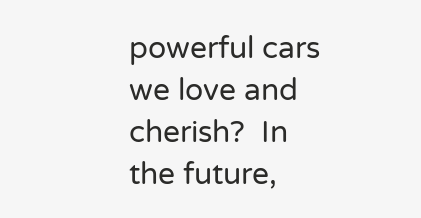powerful cars we love and cherish?  In the future,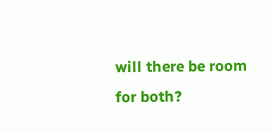will there be room for both?